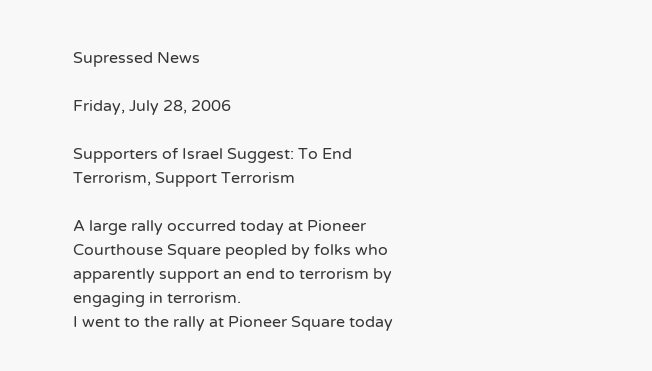Supressed News

Friday, July 28, 2006

Supporters of Israel Suggest: To End Terrorism, Support Terrorism

A large rally occurred today at Pioneer Courthouse Square peopled by folks who apparently support an end to terrorism by engaging in terrorism.
I went to the rally at Pioneer Square today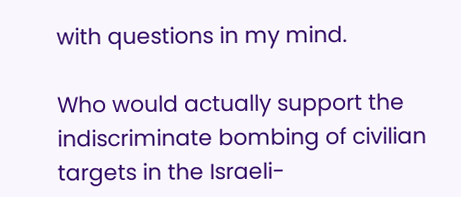with questions in my mind.

Who would actually support the indiscriminate bombing of civilian targets in the Israeli-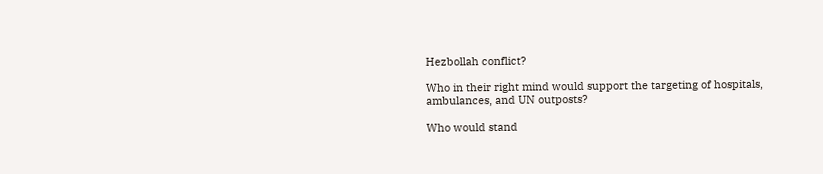Hezbollah conflict?

Who in their right mind would support the targeting of hospitals, ambulances, and UN outposts?

Who would stand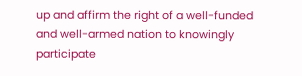up and affirm the right of a well-funded and well-armed nation to knowingly participate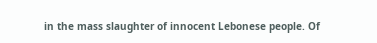in the mass slaughter of innocent Lebonese people. Of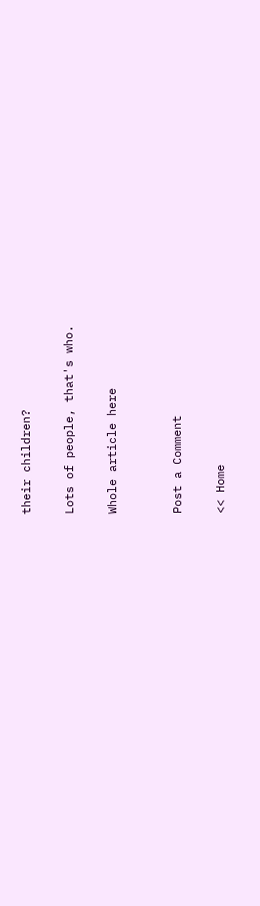their children?

Lots of people, that's who.

Whole article here


Post a Comment

<< Home